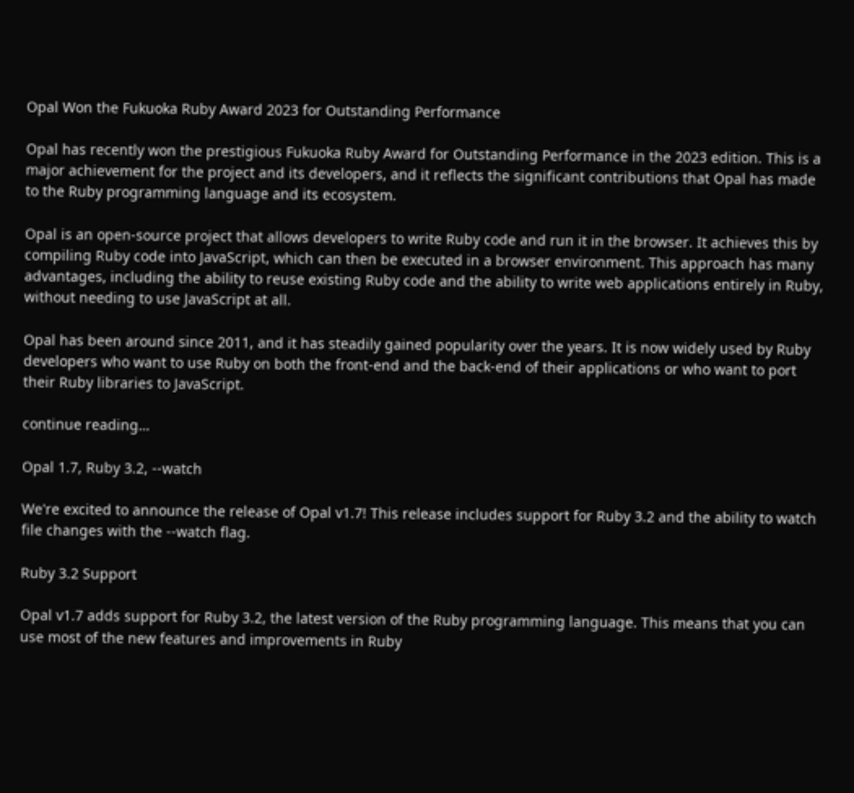Opal Won the Fukuoka Ruby Award 2023 for Outstanding Performance

Opal has recently won the prestigious Fukuoka Ruby Award for Outstanding Performance in the 2023 edition. This is a major achievement for the project and its developers, and it reflects the significant contributions that Opal has made to the Ruby programming language and its ecosystem.

Opal is an open-source project that allows developers to write Ruby code and run it in the browser. It achieves this by compiling Ruby code into JavaScript, which can then be executed in a browser environment. This approach has many advantages, including the ability to reuse existing Ruby code and the ability to write web applications entirely in Ruby, without needing to use JavaScript at all.

Opal has been around since 2011, and it has steadily gained popularity over the years. It is now widely used by Ruby developers who want to use Ruby on both the front-end and the back-end of their applications or who want to port their Ruby libraries to JavaScript.

continue reading…

Opal 1.7, Ruby 3.2, --watch

We're excited to announce the release of Opal v1.7! This release includes support for Ruby 3.2 and the ability to watch file changes with the --watch flag.

Ruby 3.2 Support

Opal v1.7 adds support for Ruby 3.2, the latest version of the Ruby programming language. This means that you can use most of the new features and improvements in Ruby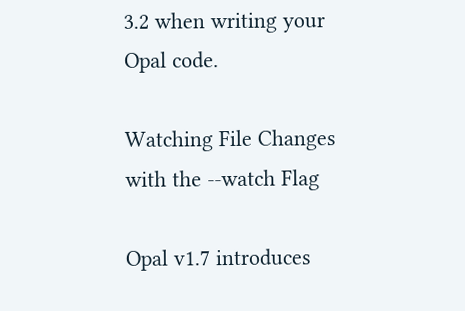3.2 when writing your Opal code.

Watching File Changes with the --watch Flag

Opal v1.7 introduces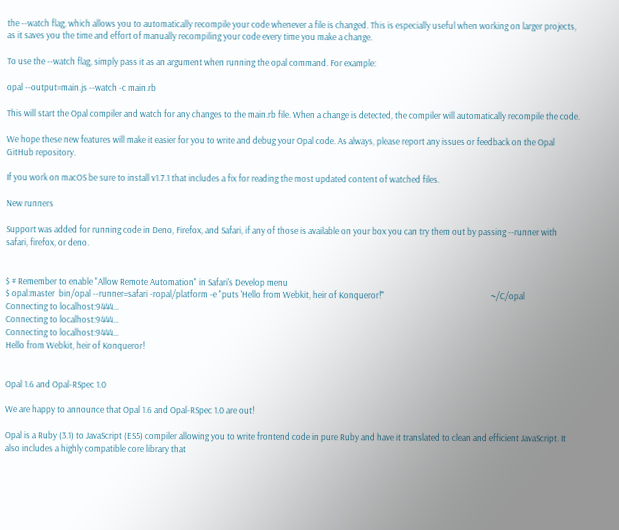the --watch flag, which allows you to automatically recompile your code whenever a file is changed. This is especially useful when working on larger projects, as it saves you the time and effort of manually recompiling your code every time you make a change.

To use the --watch flag, simply pass it as an argument when running the opal command. For example:

opal --output=main.js --watch -c main.rb

This will start the Opal compiler and watch for any changes to the main.rb file. When a change is detected, the compiler will automatically recompile the code.

We hope these new features will make it easier for you to write and debug your Opal code. As always, please report any issues or feedback on the Opal GitHub repository.

If you work on macOS be sure to install v1.7.1 that includes a fix for reading the most updated content of watched files.

New runners

Support was added for running code in Deno, Firefox, and Safari, if any of those is available on your box you can try them out by passing --runner with safari, firefox, or deno.


$ # Remember to enable "Allow Remote Automation" in Safari's Develop menu
$ opal:master  bin/opal --runner=safari -ropal/platform -e "puts 'Hello from Webkit, heir of Konqueror!'"                                                     ~/C/opal
Connecting to localhost:9444...
Connecting to localhost:9444...
Connecting to localhost:9444...
Hello from Webkit, heir of Konqueror!


Opal 1.6 and Opal-RSpec 1.0

We are happy to announce that Opal 1.6 and Opal-RSpec 1.0 are out!

Opal is a Ruby (3.1) to JavaScript (ES5) compiler allowing you to write frontend code in pure Ruby and have it translated to clean and efficient JavaScript. It also includes a highly compatible core library that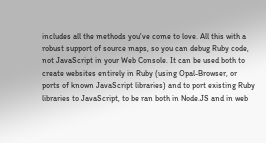includes all the methods you've come to love. All this with a robust support of source maps, so you can debug Ruby code, not JavaScript in your Web Console. It can be used both to create websites entirely in Ruby (using Opal-Browser, or ports of known JavaScript libraries) and to port existing Ruby libraries to JavaScript, to be ran both in Node.JS and in web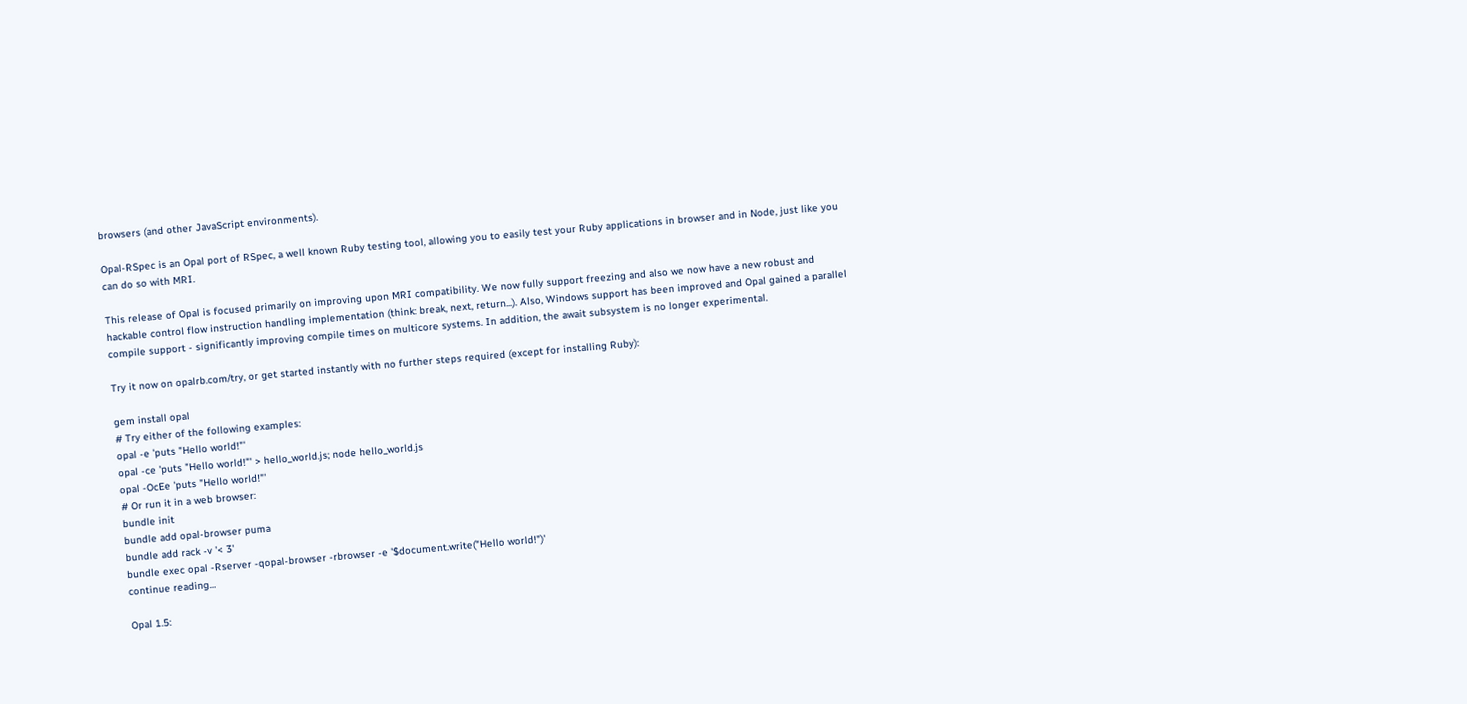browsers (and other JavaScript environments).

Opal-RSpec is an Opal port of RSpec, a well known Ruby testing tool, allowing you to easily test your Ruby applications in browser and in Node, just like you can do so with MRI.

This release of Opal is focused primarily on improving upon MRI compatibility. We now fully support freezing and also we now have a new robust and hackable control flow instruction handling implementation (think: break, next, return...). Also, Windows support has been improved and Opal gained a parallel compile support - significantly improving compile times on multicore systems. In addition, the await subsystem is no longer experimental.

Try it now on opalrb.com/try, or get started instantly with no further steps required (except for installing Ruby):

gem install opal
# Try either of the following examples:
opal -e 'puts "Hello world!"'
opal -ce 'puts "Hello world!"' > hello_world.js; node hello_world.js
opal -OcEe 'puts "Hello world!"'
# Or run it in a web browser:
bundle init
bundle add opal-browser puma
bundle add rack -v '< 3'
bundle exec opal -Rserver -qopal-browser -rbrowser -e '$document.write("Hello world!")'
continue reading…

Opal 1.5: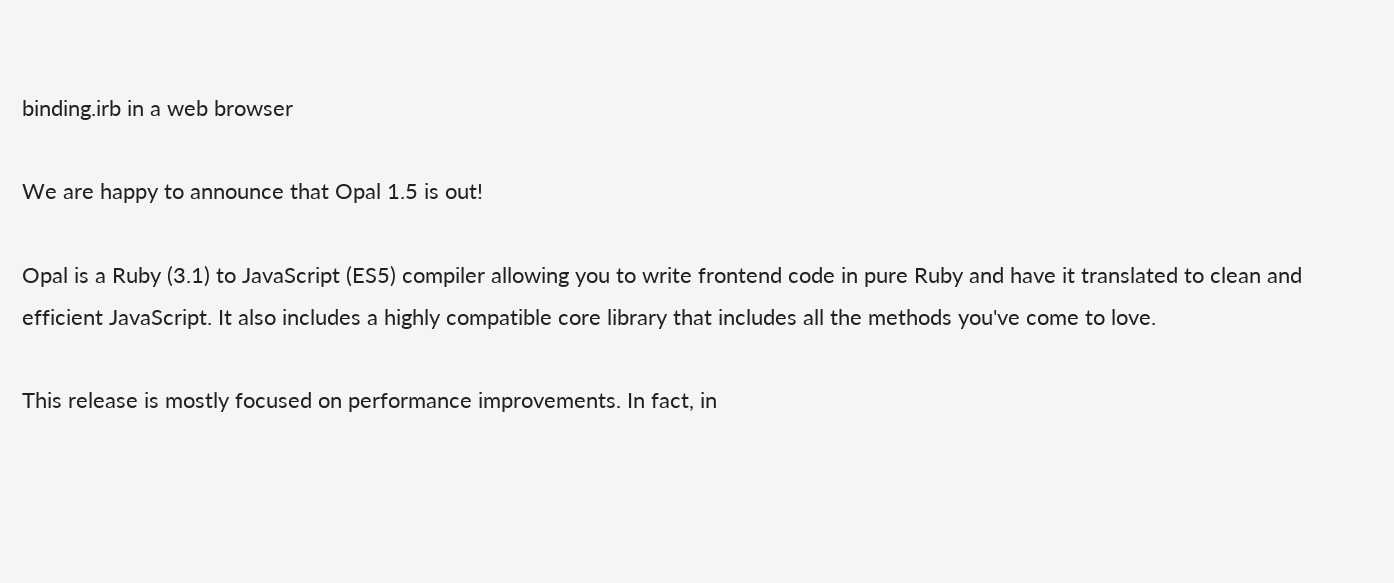binding.irb in a web browser

We are happy to announce that Opal 1.5 is out!

Opal is a Ruby (3.1) to JavaScript (ES5) compiler allowing you to write frontend code in pure Ruby and have it translated to clean and efficient JavaScript. It also includes a highly compatible core library that includes all the methods you've come to love.

This release is mostly focused on performance improvements. In fact, in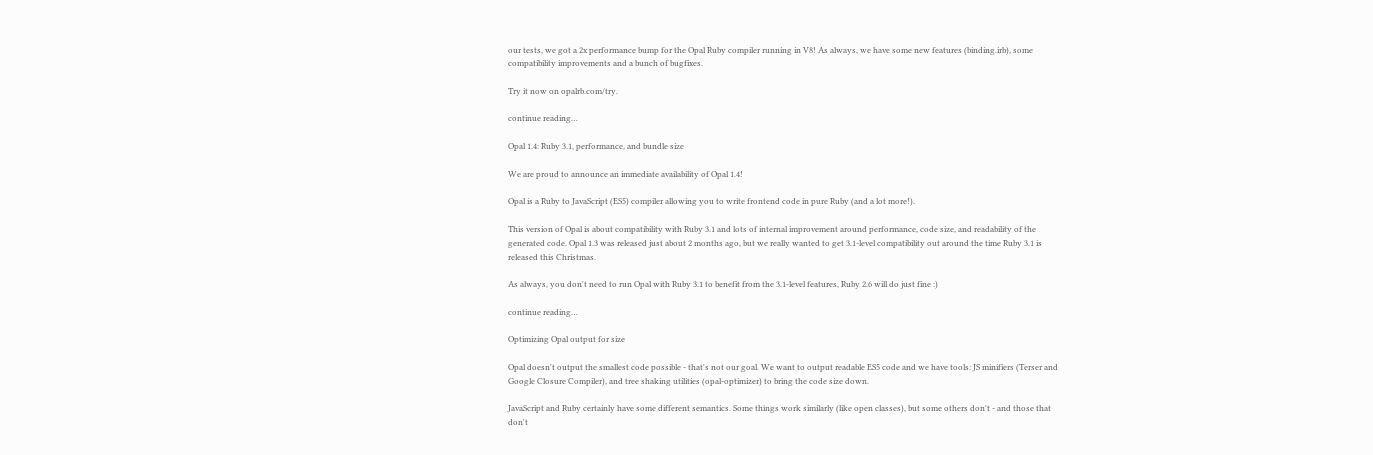our tests, we got a 2x performance bump for the Opal Ruby compiler running in V8! As always, we have some new features (binding.irb), some compatibility improvements and a bunch of bugfixes.

Try it now on opalrb.com/try.

continue reading…

Opal 1.4: Ruby 3.1, performance, and bundle size

We are proud to announce an immediate availability of Opal 1.4!

Opal is a Ruby to JavaScript (ES5) compiler allowing you to write frontend code in pure Ruby (and a lot more!).

This version of Opal is about compatibility with Ruby 3.1 and lots of internal improvement around performance, code size, and readability of the generated code. Opal 1.3 was released just about 2 months ago, but we really wanted to get 3.1-level compatibility out around the time Ruby 3.1 is released this Christmas.

As always, you don't need to run Opal with Ruby 3.1 to benefit from the 3.1-level features, Ruby 2.6 will do just fine :)

continue reading…

Optimizing Opal output for size

Opal doesn't output the smallest code possible - that's not our goal. We want to output readable ES5 code and we have tools: JS minifiers (Terser and Google Closure Compiler), and tree shaking utilities (opal-optimizer) to bring the code size down.

JavaScript and Ruby certainly have some different semantics. Some things work similarly (like open classes), but some others don't - and those that don't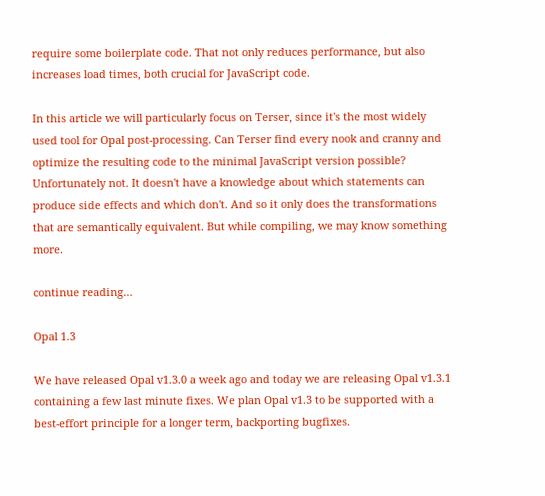require some boilerplate code. That not only reduces performance, but also increases load times, both crucial for JavaScript code.

In this article we will particularly focus on Terser, since it's the most widely used tool for Opal post-processing. Can Terser find every nook and cranny and optimize the resulting code to the minimal JavaScript version possible? Unfortunately not. It doesn't have a knowledge about which statements can produce side effects and which don't. And so it only does the transformations that are semantically equivalent. But while compiling, we may know something more.

continue reading…

Opal 1.3

We have released Opal v1.3.0 a week ago and today we are releasing Opal v1.3.1 containing a few last minute fixes. We plan Opal v1.3 to be supported with a best-effort principle for a longer term, backporting bugfixes.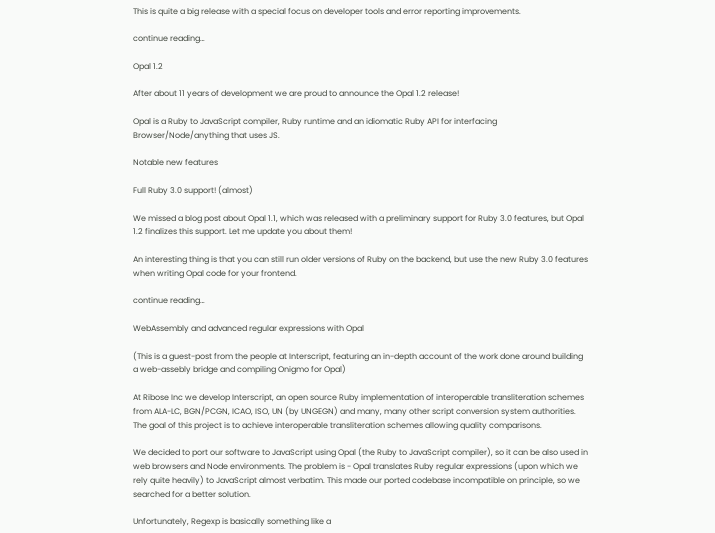This is quite a big release with a special focus on developer tools and error reporting improvements.

continue reading…

Opal 1.2

After about 11 years of development we are proud to announce the Opal 1.2 release!

Opal is a Ruby to JavaScript compiler, Ruby runtime and an idiomatic Ruby API for interfacing Browser/Node/anything that uses JS.

Notable new features

Full Ruby 3.0 support! (almost)

We missed a blog post about Opal 1.1, which was released with a preliminary support for Ruby 3.0 features, but Opal 1.2 finalizes this support. Let me update you about them!

An interesting thing is that you can still run older versions of Ruby on the backend, but use the new Ruby 3.0 features when writing Opal code for your frontend.

continue reading…

WebAssembly and advanced regular expressions with Opal

(This is a guest-post from the people at Interscript, featuring an in-depth account of the work done around building a web-assebly bridge and compiling Onigmo for Opal)

At Ribose Inc we develop Interscript, an open source Ruby implementation of interoperable transliteration schemes from ALA-LC, BGN/PCGN, ICAO, ISO, UN (by UNGEGN) and many, many other script conversion system authorities. The goal of this project is to achieve interoperable transliteration schemes allowing quality comparisons.

We decided to port our software to JavaScript using Opal (the Ruby to JavaScript compiler), so it can be also used in web browsers and Node environments. The problem is - Opal translates Ruby regular expressions (upon which we rely quite heavily) to JavaScript almost verbatim. This made our ported codebase incompatible on principle, so we searched for a better solution.

Unfortunately, Regexp is basically something like a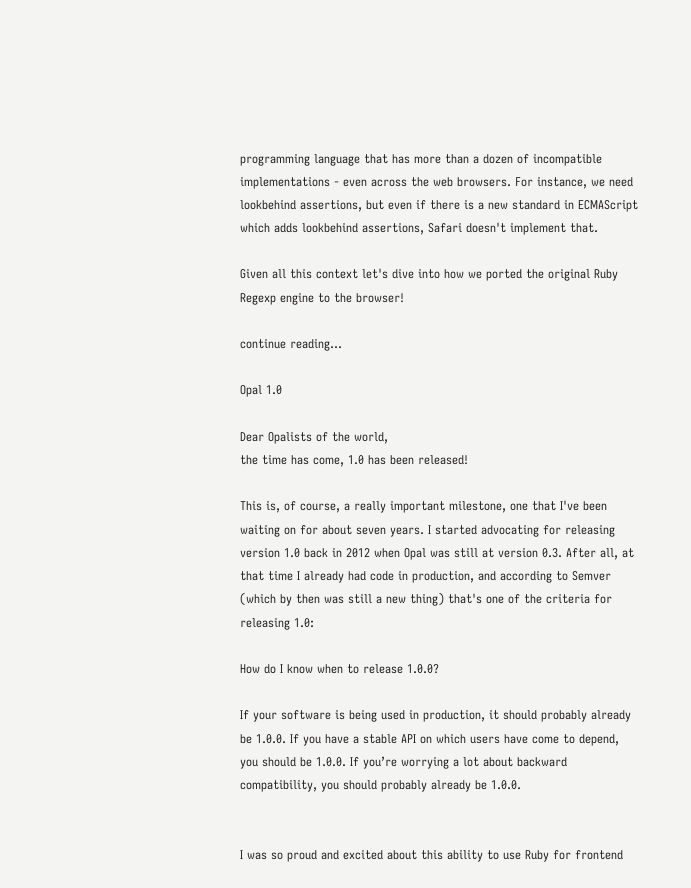programming language that has more than a dozen of incompatible implementations - even across the web browsers. For instance, we need lookbehind assertions, but even if there is a new standard in ECMAScript which adds lookbehind assertions, Safari doesn't implement that.

Given all this context let's dive into how we ported the original Ruby Regexp engine to the browser!

continue reading…

Opal 1.0

Dear Opalists of the world,
the time has come, 1.0 has been released!

This is, of course, a really important milestone, one that I've been waiting on for about seven years. I started advocating for releasing version 1.0 back in 2012 when Opal was still at version 0.3. After all, at that time I already had code in production, and according to Semver (which by then was still a new thing) that's one of the criteria for releasing 1.0:

How do I know when to release 1.0.0?

If your software is being used in production, it should probably already be 1.0.0. If you have a stable API on which users have come to depend, you should be 1.0.0. If you’re worrying a lot about backward compatibility, you should probably already be 1.0.0.


I was so proud and excited about this ability to use Ruby for frontend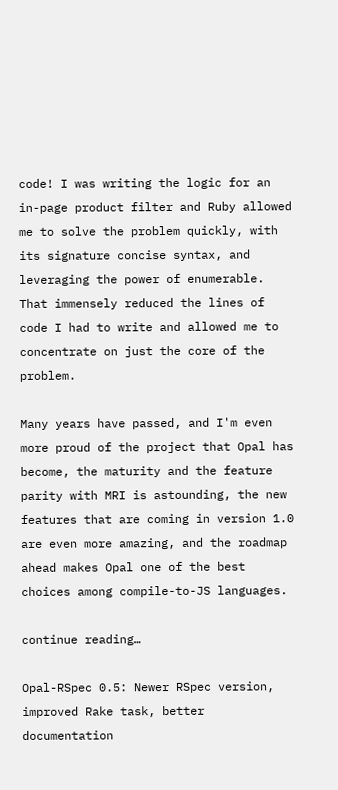code! I was writing the logic for an in-page product filter and Ruby allowed me to solve the problem quickly, with its signature concise syntax, and leveraging the power of enumerable. That immensely reduced the lines of code I had to write and allowed me to concentrate on just the core of the problem.

Many years have passed, and I'm even more proud of the project that Opal has become, the maturity and the feature parity with MRI is astounding, the new features that are coming in version 1.0 are even more amazing, and the roadmap ahead makes Opal one of the best choices among compile-to-JS languages.

continue reading…

Opal-RSpec 0.5: Newer RSpec version, improved Rake task, better documentation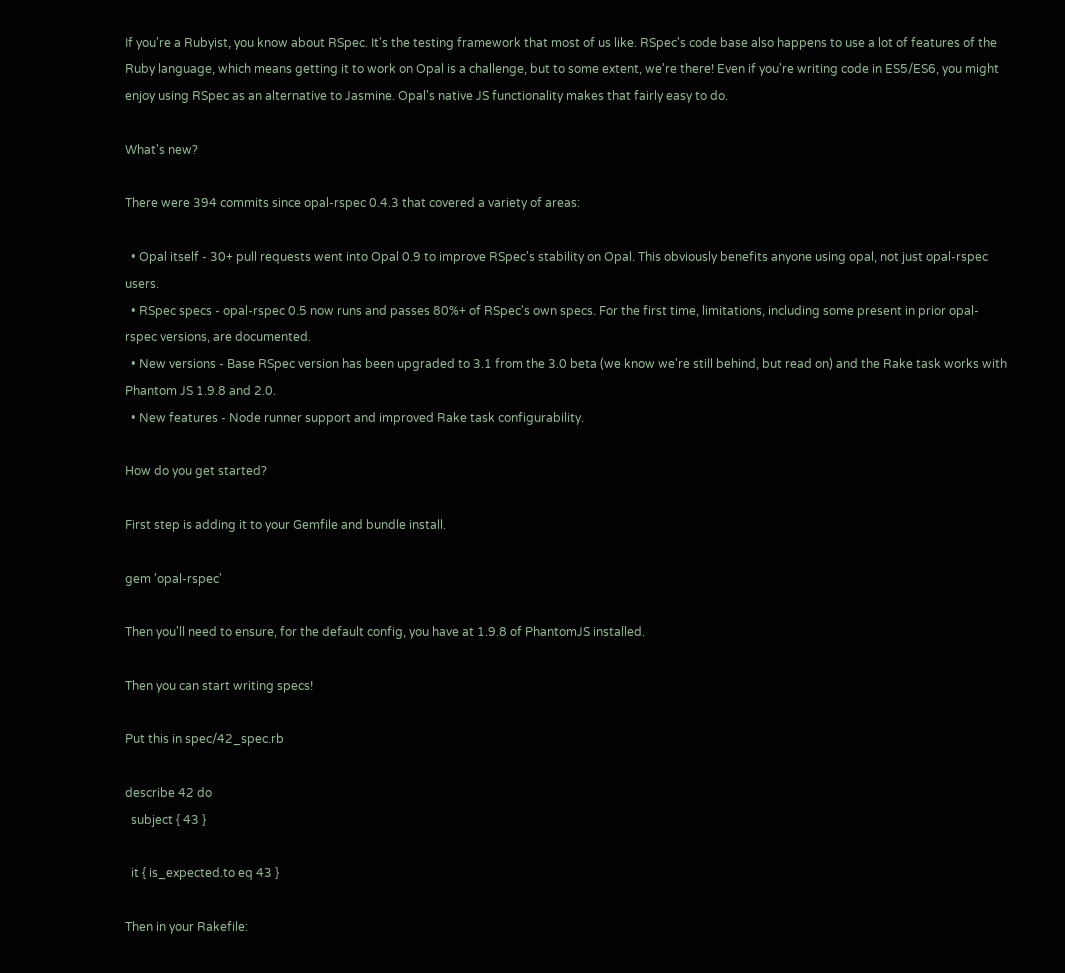If you're a Rubyist, you know about RSpec. It's the testing framework that most of us like. RSpec's code base also happens to use a lot of features of the Ruby language, which means getting it to work on Opal is a challenge, but to some extent, we're there! Even if you're writing code in ES5/ES6, you might enjoy using RSpec as an alternative to Jasmine. Opal's native JS functionality makes that fairly easy to do.

What's new?

There were 394 commits since opal-rspec 0.4.3 that covered a variety of areas:

  • Opal itself - 30+ pull requests went into Opal 0.9 to improve RSpec's stability on Opal. This obviously benefits anyone using opal, not just opal-rspec users.
  • RSpec specs - opal-rspec 0.5 now runs and passes 80%+ of RSpec's own specs. For the first time, limitations, including some present in prior opal-rspec versions, are documented.
  • New versions - Base RSpec version has been upgraded to 3.1 from the 3.0 beta (we know we're still behind, but read on) and the Rake task works with Phantom JS 1.9.8 and 2.0.
  • New features - Node runner support and improved Rake task configurability.

How do you get started?

First step is adding it to your Gemfile and bundle install.

gem 'opal-rspec'

Then you'll need to ensure, for the default config, you have at 1.9.8 of PhantomJS installed.

Then you can start writing specs!

Put this in spec/42_spec.rb

describe 42 do
  subject { 43 }

  it { is_expected.to eq 43 }

Then in your Rakefile: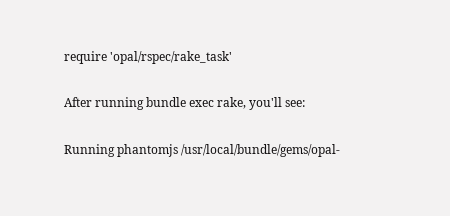require 'opal/rspec/rake_task'

After running bundle exec rake, you'll see:

Running phantomjs /usr/local/bundle/gems/opal-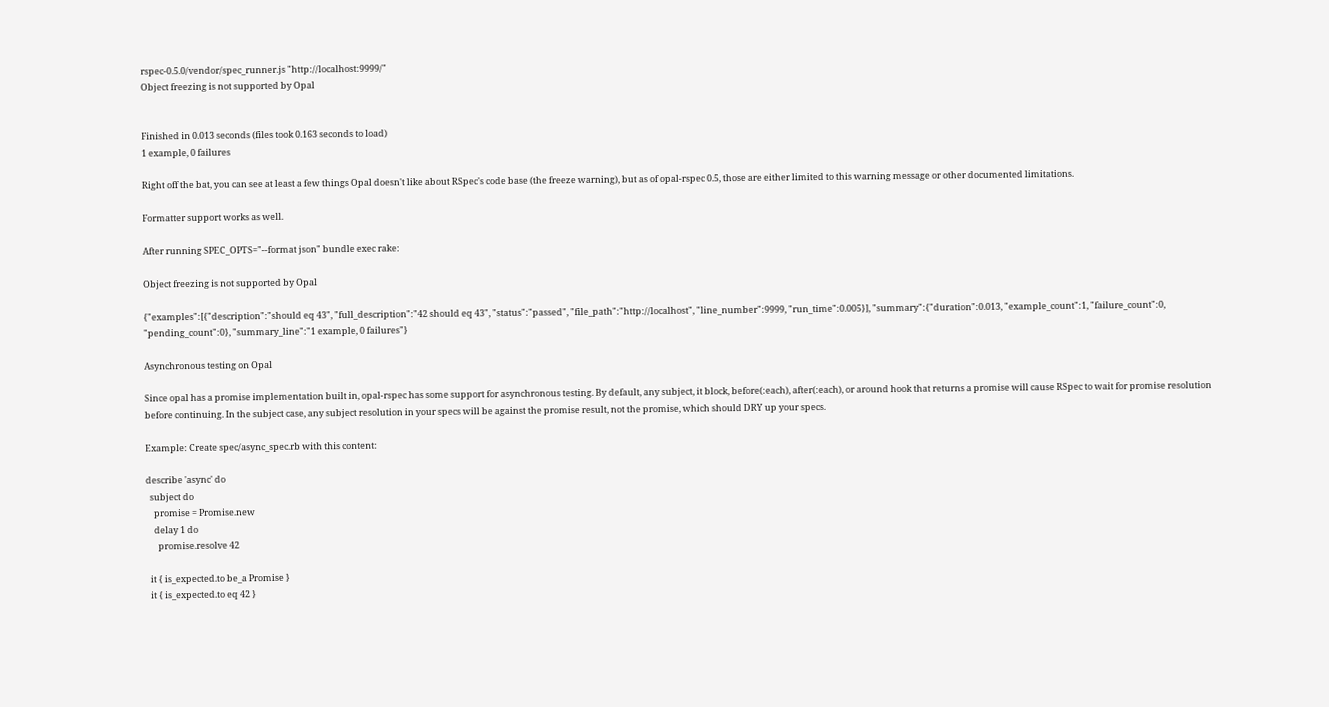rspec-0.5.0/vendor/spec_runner.js "http://localhost:9999/"
Object freezing is not supported by Opal


Finished in 0.013 seconds (files took 0.163 seconds to load)
1 example, 0 failures

Right off the bat, you can see at least a few things Opal doesn't like about RSpec's code base (the freeze warning), but as of opal-rspec 0.5, those are either limited to this warning message or other documented limitations.

Formatter support works as well.

After running SPEC_OPTS="--format json" bundle exec rake:

Object freezing is not supported by Opal

{"examples":[{"description":"should eq 43", "full_description":"42 should eq 43", "status":"passed", "file_path":"http://localhost", "line_number":9999, "run_time":0.005}], "summary":{"duration":0.013, "example_count":1, "failure_count":0, "pending_count":0}, "summary_line":"1 example, 0 failures"}

Asynchronous testing on Opal

Since opal has a promise implementation built in, opal-rspec has some support for asynchronous testing. By default, any subject, it block, before(:each), after(:each), or around hook that returns a promise will cause RSpec to wait for promise resolution before continuing. In the subject case, any subject resolution in your specs will be against the promise result, not the promise, which should DRY up your specs.

Example: Create spec/async_spec.rb with this content:

describe 'async' do
  subject do
    promise = Promise.new
    delay 1 do
      promise.resolve 42

  it { is_expected.to be_a Promise }
  it { is_expected.to eq 42 }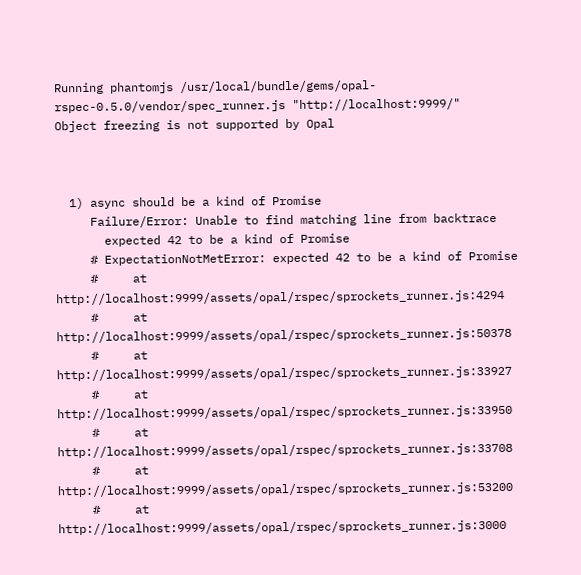Running phantomjs /usr/local/bundle/gems/opal-rspec-0.5.0/vendor/spec_runner.js "http://localhost:9999/"
Object freezing is not supported by Opal



  1) async should be a kind of Promise
     Failure/Error: Unable to find matching line from backtrace
       expected 42 to be a kind of Promise
     # ExpectationNotMetError: expected 42 to be a kind of Promise
     #     at http://localhost:9999/assets/opal/rspec/sprockets_runner.js:4294
     #     at http://localhost:9999/assets/opal/rspec/sprockets_runner.js:50378
     #     at http://localhost:9999/assets/opal/rspec/sprockets_runner.js:33927
     #     at http://localhost:9999/assets/opal/rspec/sprockets_runner.js:33950
     #     at http://localhost:9999/assets/opal/rspec/sprockets_runner.js:33708
     #     at http://localhost:9999/assets/opal/rspec/sprockets_runner.js:53200
     #     at http://localhost:9999/assets/opal/rspec/sprockets_runner.js:3000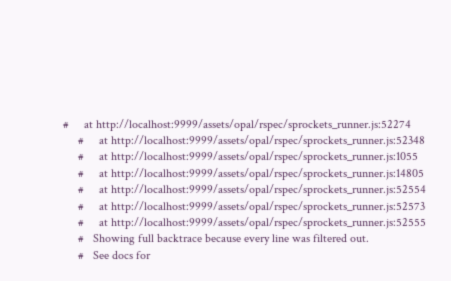#     at http://localhost:9999/assets/opal/rspec/sprockets_runner.js:52274
     #     at http://localhost:9999/assets/opal/rspec/sprockets_runner.js:52348
     #     at http://localhost:9999/assets/opal/rspec/sprockets_runner.js:1055
     #     at http://localhost:9999/assets/opal/rspec/sprockets_runner.js:14805
     #     at http://localhost:9999/assets/opal/rspec/sprockets_runner.js:52554
     #     at http://localhost:9999/assets/opal/rspec/sprockets_runner.js:52573
     #     at http://localhost:9999/assets/opal/rspec/sprockets_runner.js:52555
     #   Showing full backtrace because every line was filtered out.
     #   See docs for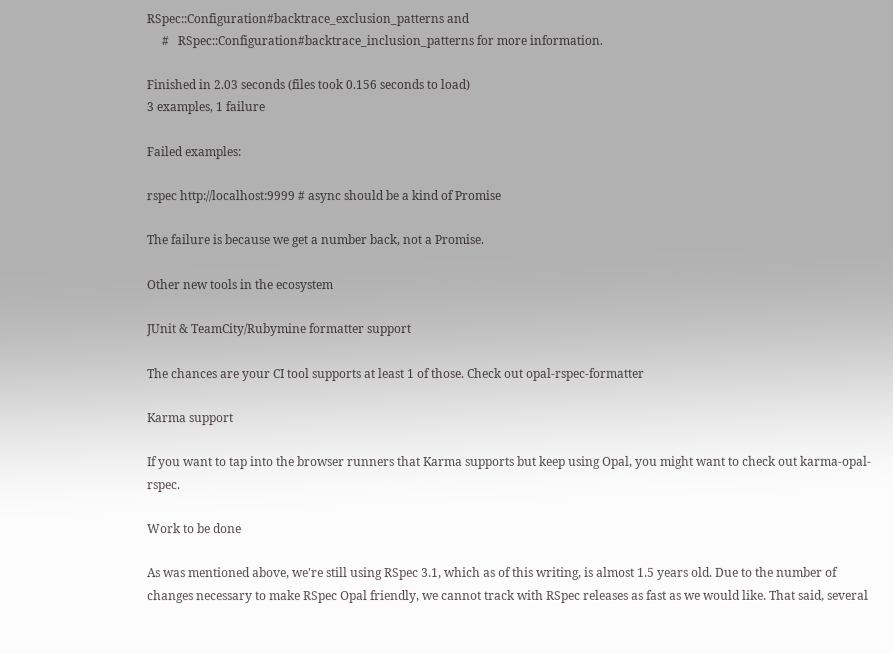RSpec::Configuration#backtrace_exclusion_patterns and
     #   RSpec::Configuration#backtrace_inclusion_patterns for more information.

Finished in 2.03 seconds (files took 0.156 seconds to load)
3 examples, 1 failure

Failed examples:

rspec http://localhost:9999 # async should be a kind of Promise

The failure is because we get a number back, not a Promise.

Other new tools in the ecosystem

JUnit & TeamCity/Rubymine formatter support

The chances are your CI tool supports at least 1 of those. Check out opal-rspec-formatter

Karma support

If you want to tap into the browser runners that Karma supports but keep using Opal, you might want to check out karma-opal-rspec.

Work to be done

As was mentioned above, we're still using RSpec 3.1, which as of this writing, is almost 1.5 years old. Due to the number of changes necessary to make RSpec Opal friendly, we cannot track with RSpec releases as fast as we would like. That said, several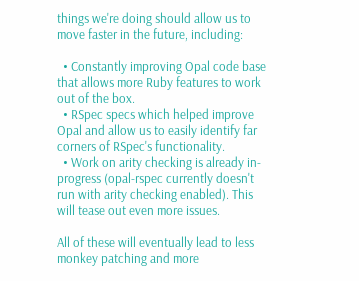things we're doing should allow us to move faster in the future, including:

  • Constantly improving Opal code base that allows more Ruby features to work out of the box.
  • RSpec specs which helped improve Opal and allow us to easily identify far corners of RSpec's functionality.
  • Work on arity checking is already in-progress (opal-rspec currently doesn't run with arity checking enabled). This will tease out even more issues.

All of these will eventually lead to less monkey patching and more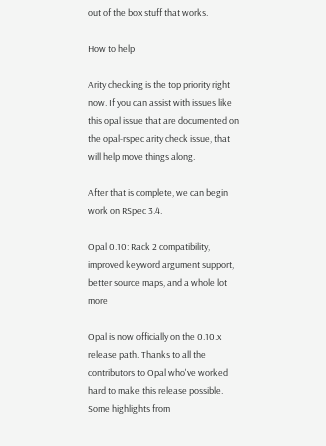out of the box stuff that works.

How to help

Arity checking is the top priority right now. If you can assist with issues like this opal issue that are documented on the opal-rspec arity check issue, that will help move things along.

After that is complete, we can begin work on RSpec 3.4.

Opal 0.10: Rack 2 compatibility, improved keyword argument support, better source maps, and a whole lot more

Opal is now officially on the 0.10.x release path. Thanks to all the contributors to Opal who've worked hard to make this release possible. Some highlights from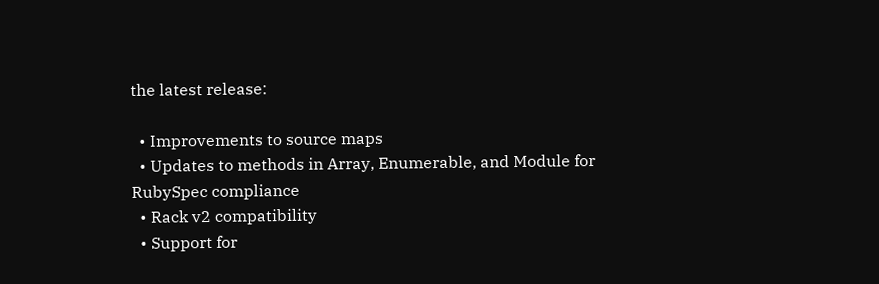the latest release:

  • Improvements to source maps
  • Updates to methods in Array, Enumerable, and Module for RubySpec compliance
  • Rack v2 compatibility
  • Support for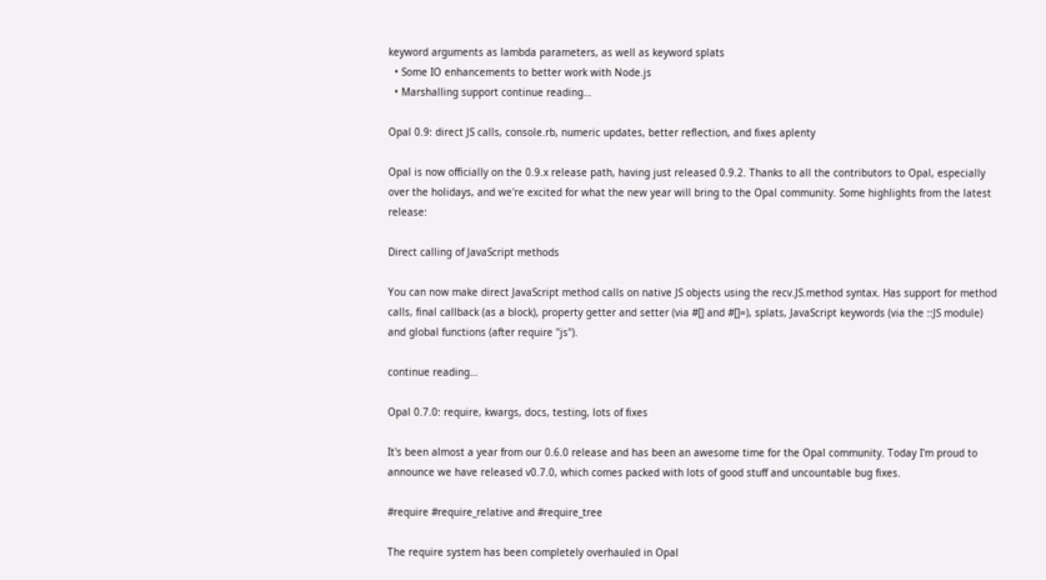keyword arguments as lambda parameters, as well as keyword splats
  • Some IO enhancements to better work with Node.js
  • Marshalling support continue reading…

Opal 0.9: direct JS calls, console.rb, numeric updates, better reflection, and fixes aplenty

Opal is now officially on the 0.9.x release path, having just released 0.9.2. Thanks to all the contributors to Opal, especially over the holidays, and we're excited for what the new year will bring to the Opal community. Some highlights from the latest release:

Direct calling of JavaScript methods

You can now make direct JavaScript method calls on native JS objects using the recv.JS.method syntax. Has support for method calls, final callback (as a block), property getter and setter (via #[] and #[]=), splats, JavaScript keywords (via the ::JS module) and global functions (after require "js").

continue reading…

Opal 0.7.0: require, kwargs, docs, testing, lots of fixes

It's been almost a year from our 0.6.0 release and has been an awesome time for the Opal community. Today I'm proud to announce we have released v0.7.0, which comes packed with lots of good stuff and uncountable bug fixes.

#require #require_relative and #require_tree

The require system has been completely overhauled in Opal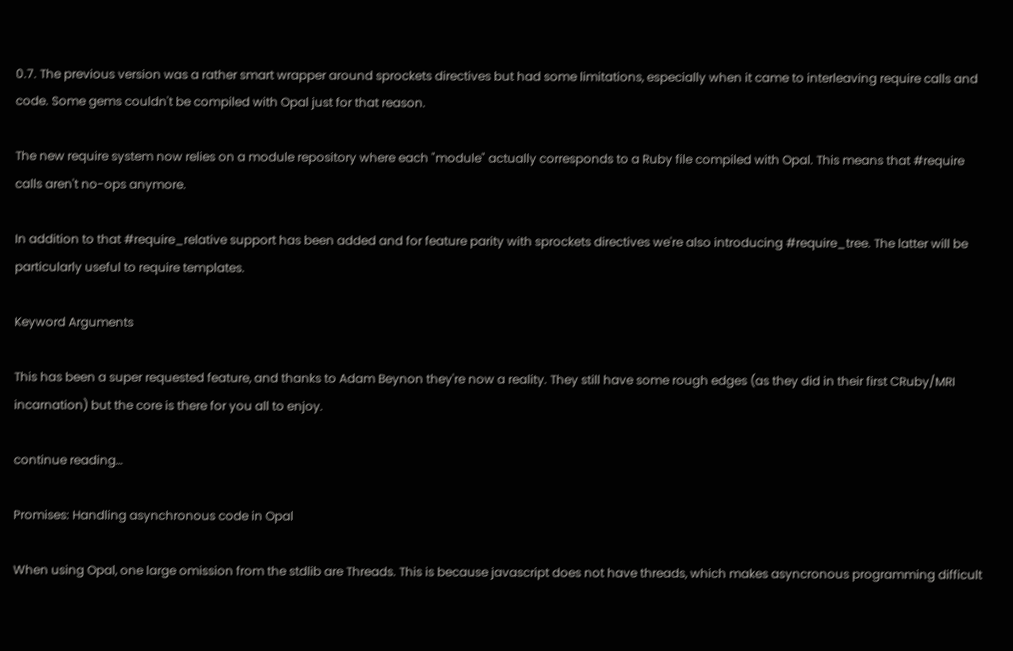0.7. The previous version was a rather smart wrapper around sprockets directives but had some limitations, especially when it came to interleaving require calls and code. Some gems couldn't be compiled with Opal just for that reason.

The new require system now relies on a module repository where each "module" actually corresponds to a Ruby file compiled with Opal. This means that #require calls aren't no-ops anymore.

In addition to that #require_relative support has been added and for feature parity with sprockets directives we're also introducing #require_tree. The latter will be particularly useful to require templates.

Keyword Arguments

This has been a super requested feature, and thanks to Adam Beynon they're now a reality. They still have some rough edges (as they did in their first CRuby/MRI incarnation) but the core is there for you all to enjoy.

continue reading…

Promises: Handling asynchronous code in Opal

When using Opal, one large omission from the stdlib are Threads. This is because javascript does not have threads, which makes asyncronous programming difficult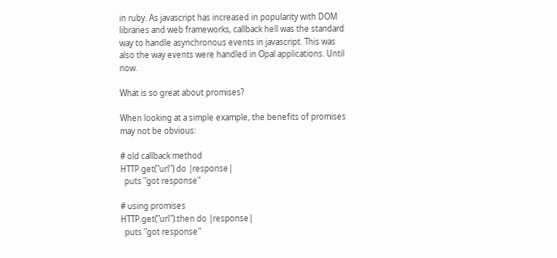in ruby. As javascript has increased in popularity with DOM libraries and web frameworks, callback hell was the standard way to handle asynchronous events in javascript. This was also the way events were handled in Opal applications. Until now.

What is so great about promises?

When looking at a simple example, the benefits of promises may not be obvious:

# old callback method
HTTP.get("url") do |response|
  puts "got response"

# using promises
HTTP.get("url").then do |response|
  puts "got response"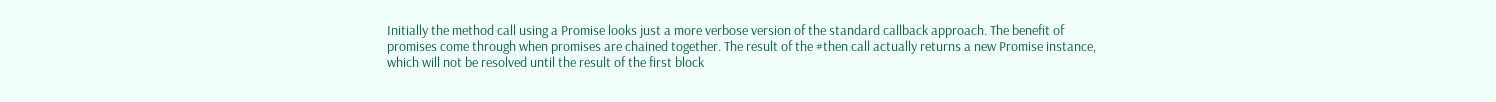Initially the method call using a Promise looks just a more verbose version of the standard callback approach. The benefit of promises come through when promises are chained together. The result of the #then call actually returns a new Promise instance, which will not be resolved until the result of the first block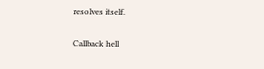resolves itself.

Callback hell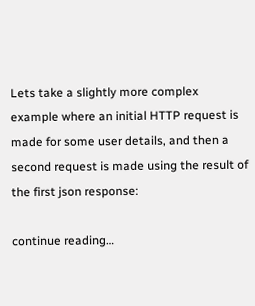Lets take a slightly more complex example where an initial HTTP request is made for some user details, and then a second request is made using the result of the first json response:

continue reading…